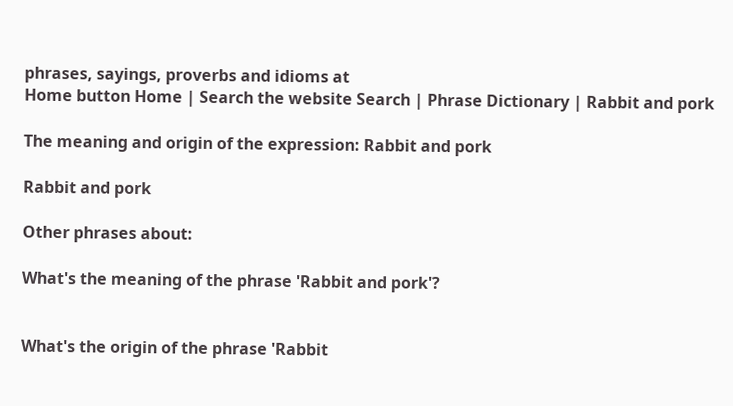phrases, sayings, proverbs and idioms at
Home button Home | Search the website Search | Phrase Dictionary | Rabbit and pork

The meaning and origin of the expression: Rabbit and pork

Rabbit and pork

Other phrases about:

What's the meaning of the phrase 'Rabbit and pork'?


What's the origin of the phrase 'Rabbit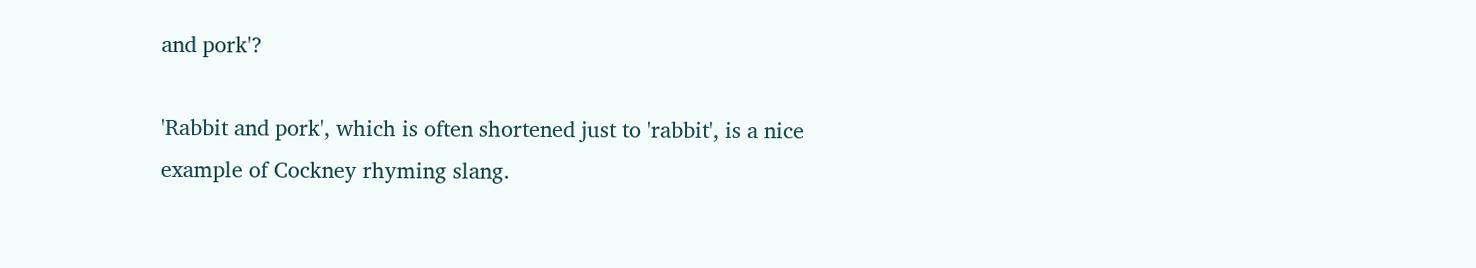and pork'?

'Rabbit and pork', which is often shortened just to 'rabbit', is a nice example of Cockney rhyming slang.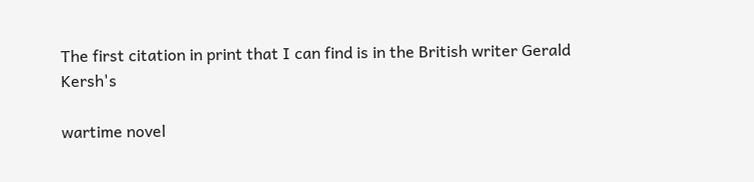The first citation in print that I can find is in the British writer Gerald Kersh's

wartime novel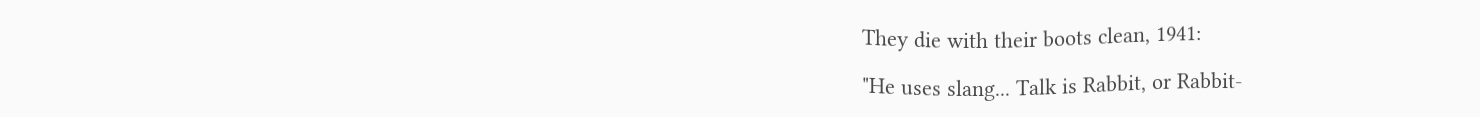They die with their boots clean, 1941:

"He uses slang... Talk is Rabbit, or Rabbit-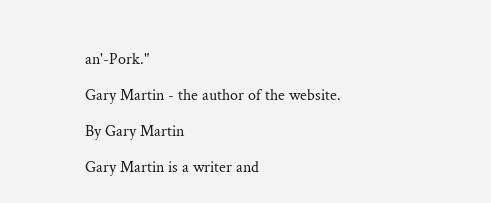an'-Pork."

Gary Martin - the author of the website.

By Gary Martin

Gary Martin is a writer and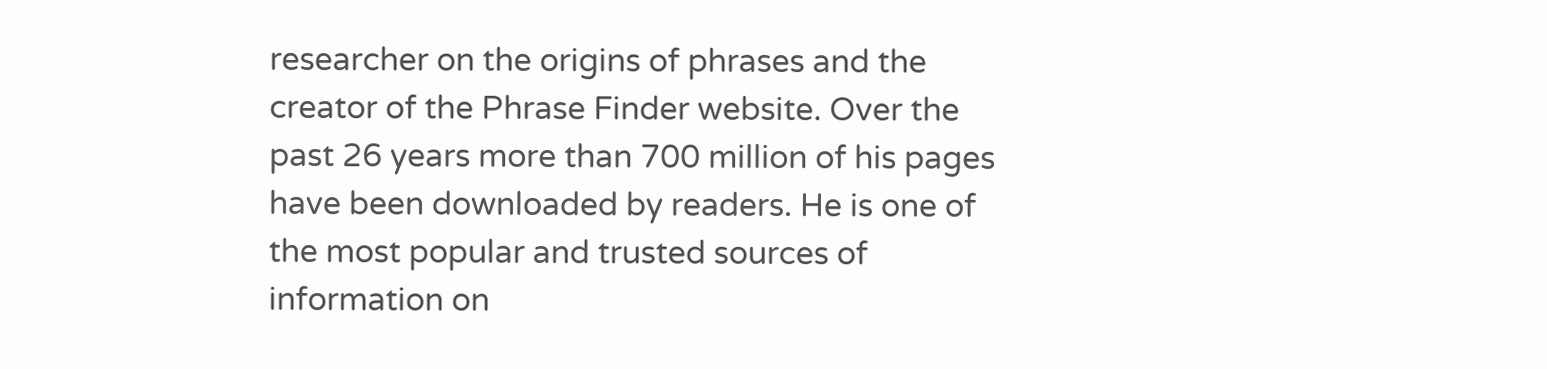researcher on the origins of phrases and the creator of the Phrase Finder website. Over the past 26 years more than 700 million of his pages have been downloaded by readers. He is one of the most popular and trusted sources of information on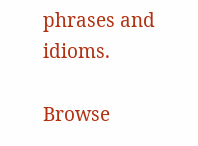phrases and idioms.

Browse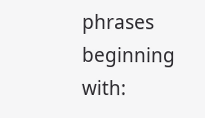phrases beginning with: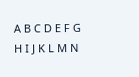A B C D E F G H I J K L M N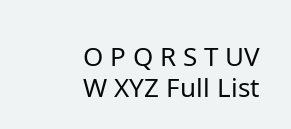O P Q R S T UV W XYZ Full List